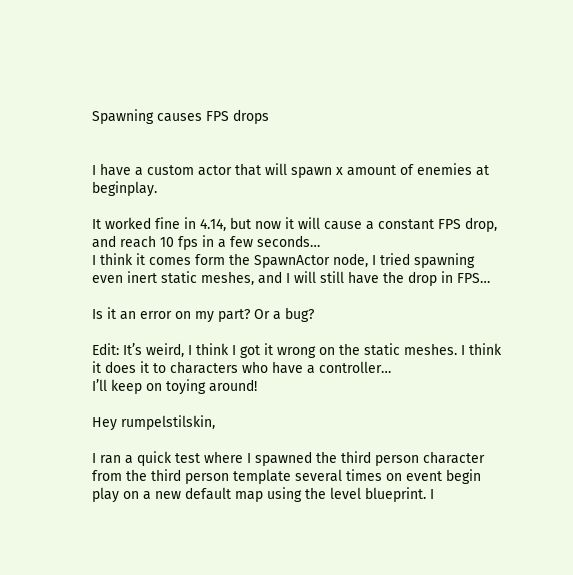Spawning causes FPS drops


I have a custom actor that will spawn x amount of enemies at beginplay.

It worked fine in 4.14, but now it will cause a constant FPS drop, and reach 10 fps in a few seconds…
I think it comes form the SpawnActor node, I tried spawning even inert static meshes, and I will still have the drop in FPS…

Is it an error on my part? Or a bug?

Edit: It’s weird, I think I got it wrong on the static meshes. I think it does it to characters who have a controller…
I’ll keep on toying around!

Hey rumpelstilskin,

I ran a quick test where I spawned the third person character from the third person template several times on event begin play on a new default map using the level blueprint. I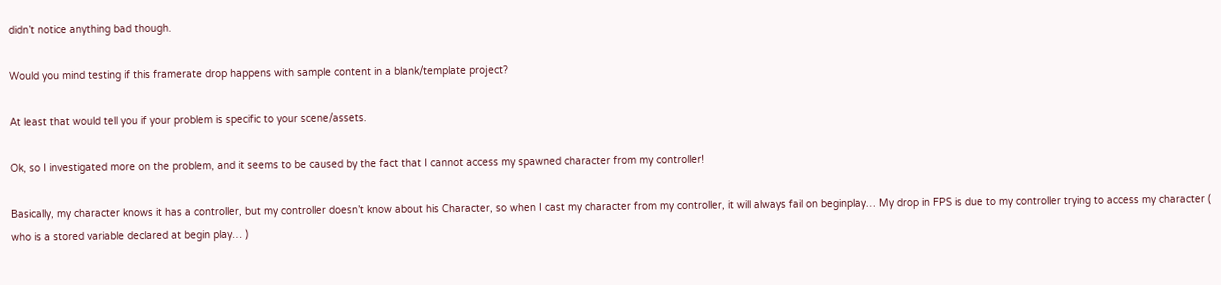didn’t notice anything bad though.

Would you mind testing if this framerate drop happens with sample content in a blank/template project?

At least that would tell you if your problem is specific to your scene/assets.

Ok, so I investigated more on the problem, and it seems to be caused by the fact that I cannot access my spawned character from my controller!

Basically, my character knows it has a controller, but my controller doesn’t know about his Character, so when I cast my character from my controller, it will always fail on beginplay… My drop in FPS is due to my controller trying to access my character ( who is a stored variable declared at begin play… )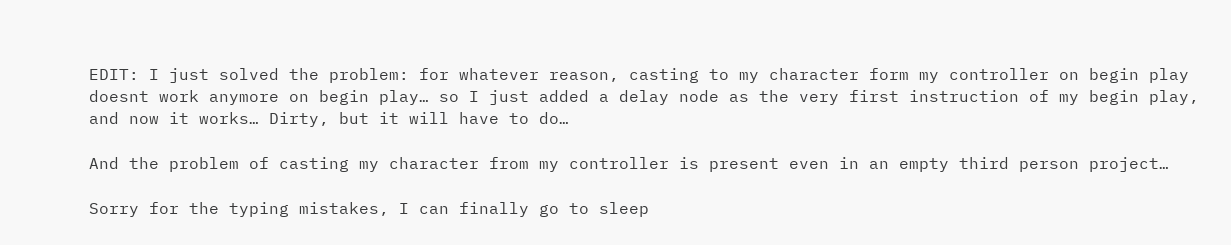EDIT: I just solved the problem: for whatever reason, casting to my character form my controller on begin play doesnt work anymore on begin play… so I just added a delay node as the very first instruction of my begin play, and now it works… Dirty, but it will have to do…

And the problem of casting my character from my controller is present even in an empty third person project…

Sorry for the typing mistakes, I can finally go to sleep